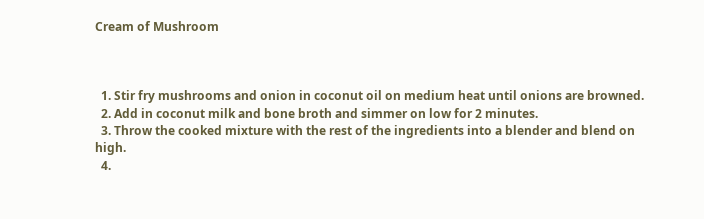Cream of Mushroom



  1. Stir fry mushrooms and onion in coconut oil on medium heat until onions are browned.
  2. Add in coconut milk and bone broth and simmer on low for 2 minutes.
  3. Throw the cooked mixture with the rest of the ingredients into a blender and blend on high.
  4.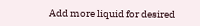Add more liquid for desired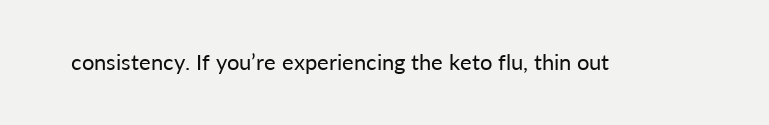consistency. If you’re experiencing the keto flu, thin out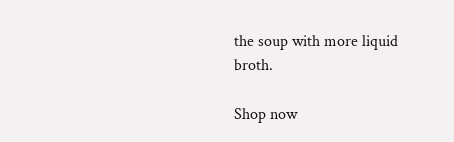the soup with more liquid broth.

Shop now